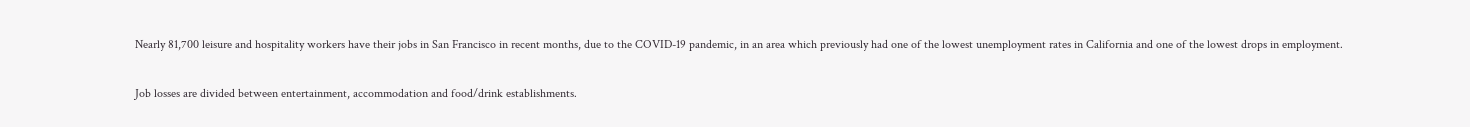Nearly 81,700 leisure and hospitality workers have their jobs in San Francisco in recent months, due to the COVID-19 pandemic, in an area which previously had one of the lowest unemployment rates in California and one of the lowest drops in employment.

Job losses are divided between entertainment, accommodation and food/drink establishments.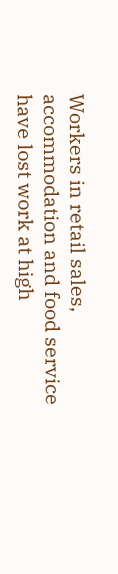Workers in retail sales, accommodation and food service have lost work at high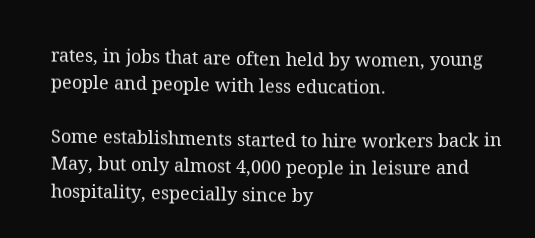rates, in jobs that are often held by women, young people and people with less education.

Some establishments started to hire workers back in May, but only almost 4,000 people in leisure and hospitality, especially since by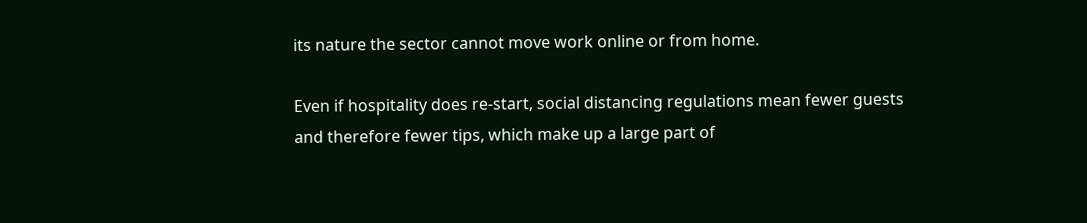its nature the sector cannot move work online or from home.

Even if hospitality does re-start, social distancing regulations mean fewer guests and therefore fewer tips, which make up a large part of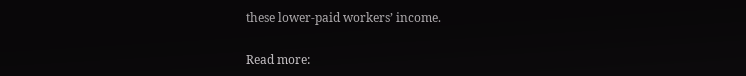these lower-paid workers’ income.

Read more: